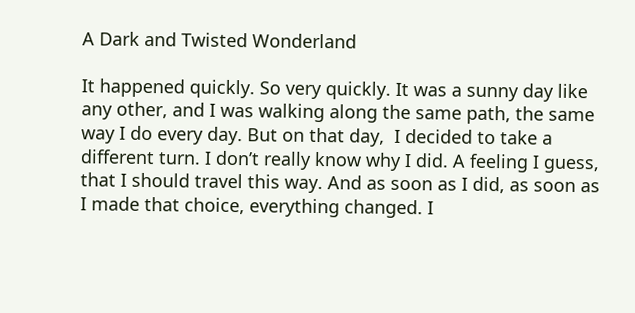A Dark and Twisted Wonderland

It happened quickly. So very quickly. It was a sunny day like any other, and I was walking along the same path, the same way I do every day. But on that day,  I decided to take a different turn. I don’t really know why I did. A feeling I guess, that I should travel this way. And as soon as I did, as soon as I made that choice, everything changed. I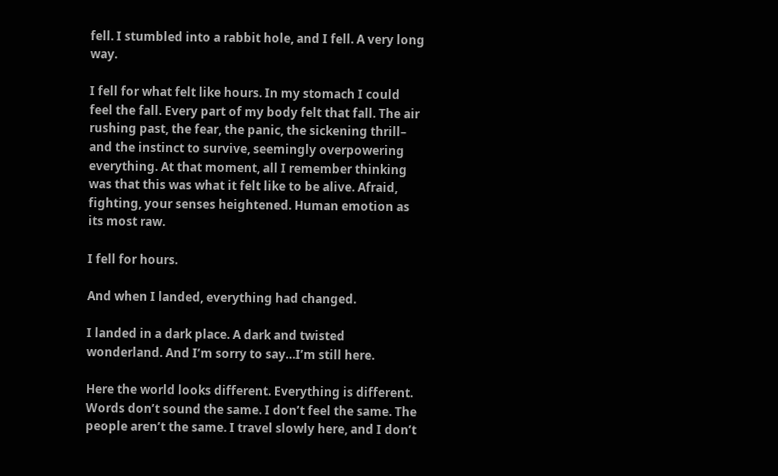fell. I stumbled into a rabbit hole, and I fell. A very long way.

I fell for what felt like hours. In my stomach I could feel the fall. Every part of my body felt that fall. The air rushing past, the fear, the panic, the sickening thrill– and the instinct to survive, seemingly overpowering everything. At that moment, all I remember thinking was that this was what it felt like to be alive. Afraid, fighting, your senses heightened. Human emotion as its most raw.

I fell for hours.

And when I landed, everything had changed.

I landed in a dark place. A dark and twisted wonderland. And I’m sorry to say…I’m still here.

Here the world looks different. Everything is different. Words don’t sound the same. I don’t feel the same. The people aren’t the same. I travel slowly here, and I don’t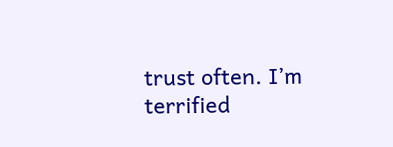trust often. I’m terrified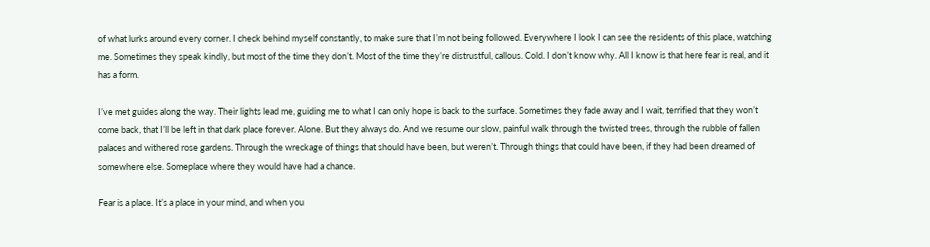of what lurks around every corner. I check behind myself constantly, to make sure that I’m not being followed. Everywhere I look I can see the residents of this place, watching me. Sometimes they speak kindly, but most of the time they don’t. Most of the time they’re distrustful, callous. Cold. I don’t know why. All I know is that here fear is real, and it has a form.

I’ve met guides along the way. Their lights lead me, guiding me to what I can only hope is back to the surface. Sometimes they fade away and I wait, terrified that they won’t come back, that I’ll be left in that dark place forever. Alone. But they always do. And we resume our slow, painful walk through the twisted trees, through the rubble of fallen palaces and withered rose gardens. Through the wreckage of things that should have been, but weren’t. Through things that could have been, if they had been dreamed of somewhere else. Someplace where they would have had a chance.

Fear is a place. It’s a place in your mind, and when you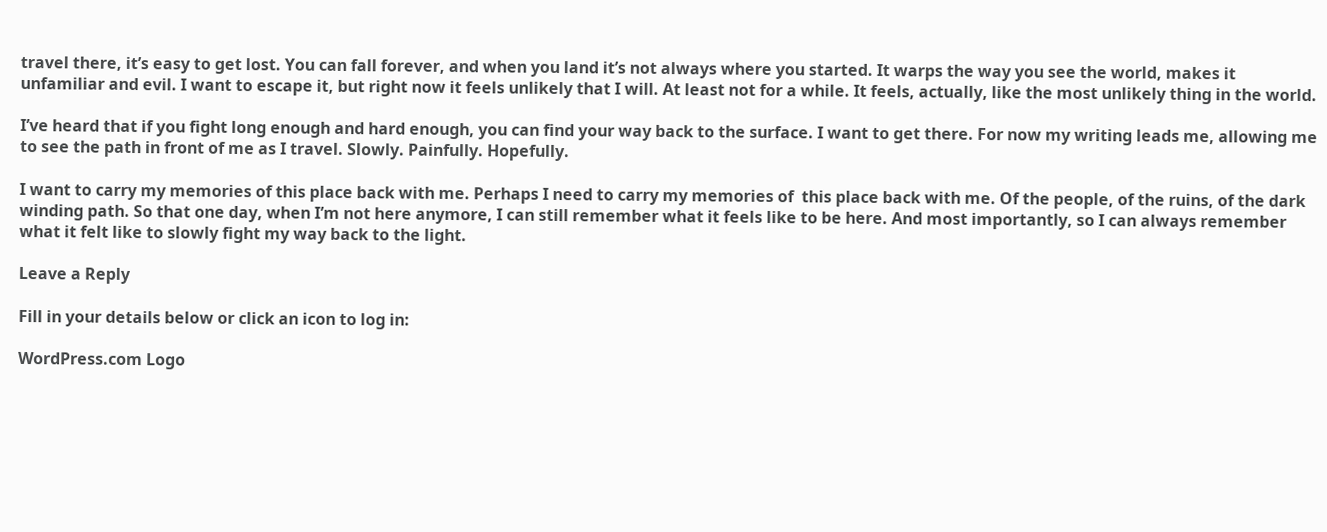travel there, it’s easy to get lost. You can fall forever, and when you land it’s not always where you started. It warps the way you see the world, makes it unfamiliar and evil. I want to escape it, but right now it feels unlikely that I will. At least not for a while. It feels, actually, like the most unlikely thing in the world.

I’ve heard that if you fight long enough and hard enough, you can find your way back to the surface. I want to get there. For now my writing leads me, allowing me to see the path in front of me as I travel. Slowly. Painfully. Hopefully.

I want to carry my memories of this place back with me. Perhaps I need to carry my memories of  this place back with me. Of the people, of the ruins, of the dark winding path. So that one day, when I’m not here anymore, I can still remember what it feels like to be here. And most importantly, so I can always remember what it felt like to slowly fight my way back to the light.

Leave a Reply

Fill in your details below or click an icon to log in:

WordPress.com Logo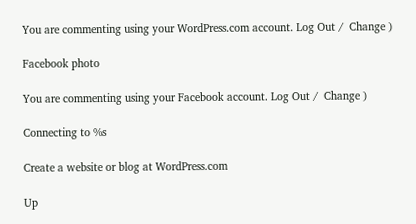You are commenting using your WordPress.com account. Log Out /  Change )

Facebook photo

You are commenting using your Facebook account. Log Out /  Change )

Connecting to %s

Create a website or blog at WordPress.com

Up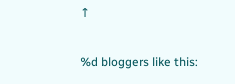↑

%d bloggers like this: